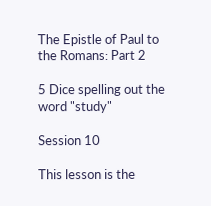The Epistle of Paul to the Romans: Part 2

5 Dice spelling out the word "study"

Session 10

This lesson is the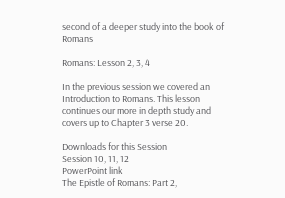second of a deeper study into the book of Romans

Romans: Lesson 2, 3, 4

In the previous session we covered an Introduction to Romans. This lesson continues our more in depth study and covers up to Chapter 3 verse 20.

Downloads for this Session
Session 10, 11, 12
PowerPoint link
The Epistle of Romans: Part 2,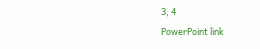3, 4
PowerPoint link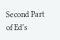Second Part of Ed’s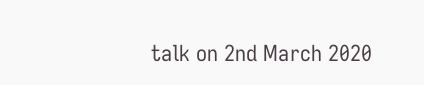talk on 2nd March 2020